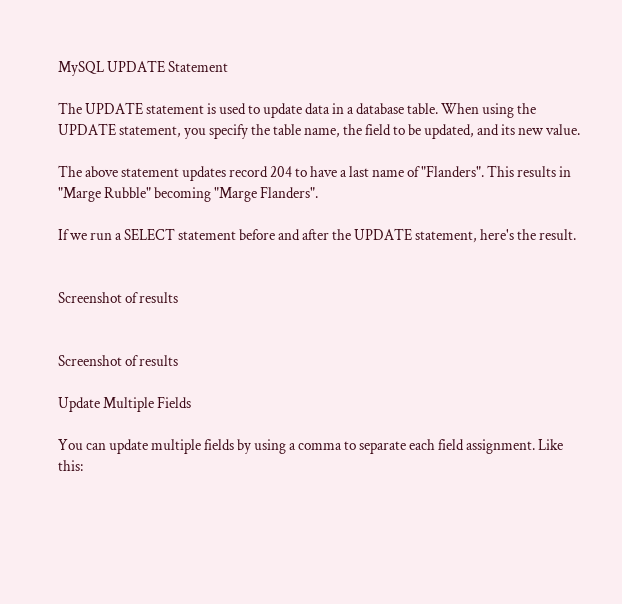MySQL UPDATE Statement

The UPDATE statement is used to update data in a database table. When using the UPDATE statement, you specify the table name, the field to be updated, and its new value.

The above statement updates record 204 to have a last name of "Flanders". This results in "Marge Rubble" becoming "Marge Flanders".

If we run a SELECT statement before and after the UPDATE statement, here's the result.


Screenshot of results


Screenshot of results

Update Multiple Fields

You can update multiple fields by using a comma to separate each field assignment. Like this: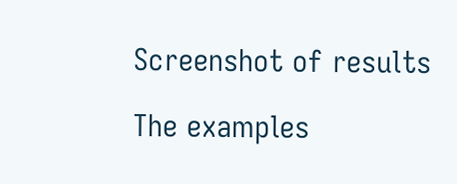Screenshot of results

The examples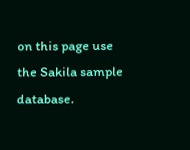on this page use the Sakila sample database.